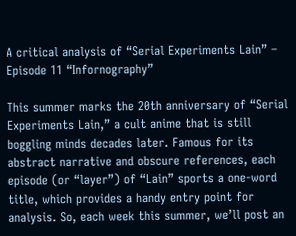A critical analysis of “Serial Experiments Lain” – Episode 11 “Infornography”

This summer marks the 20th anniversary of “Serial Experiments Lain,” a cult anime that is still boggling minds decades later. Famous for its abstract narrative and obscure references, each episode (or “layer”) of “Lain” sports a one-word title, which provides a handy entry point for analysis. So, each week this summer, we’ll post an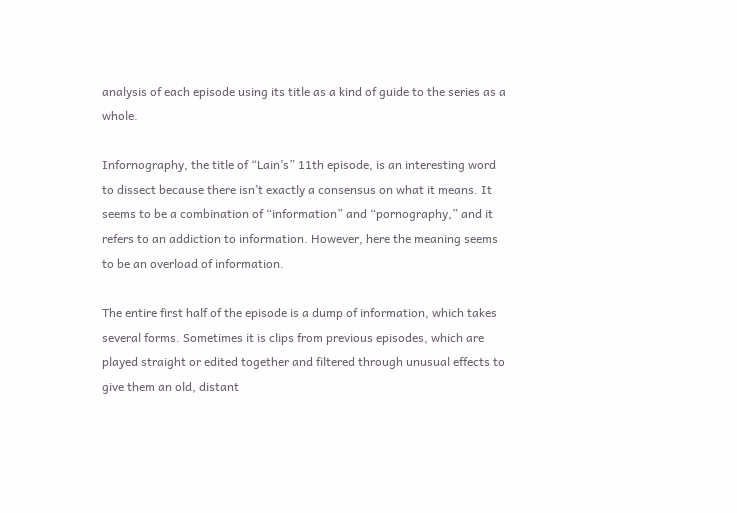analysis of each episode using its title as a kind of guide to the series as a whole.

Infornography, the title of “Lain’s” 11th episode, is an interesting word to dissect because there isn’t exactly a consensus on what it means. It seems to be a combination of “information” and “pornography,” and it refers to an addiction to information. However, here the meaning seems to be an overload of information.

The entire first half of the episode is a dump of information, which takes several forms. Sometimes it is clips from previous episodes, which are played straight or edited together and filtered through unusual effects to give them an old, distant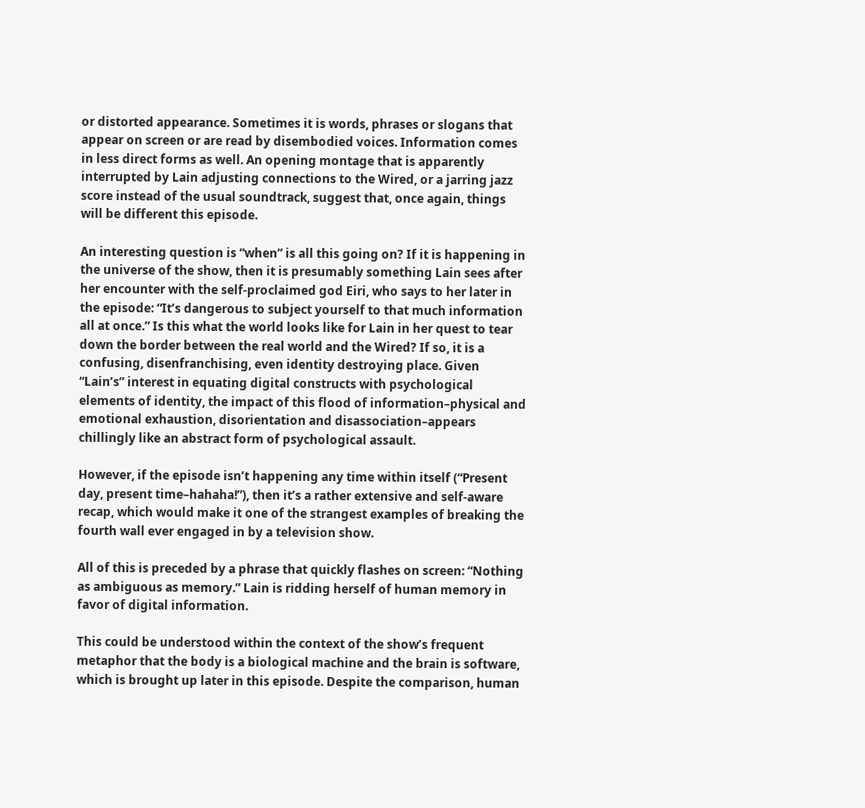or distorted appearance. Sometimes it is words, phrases or slogans that appear on screen or are read by disembodied voices. Information comes in less direct forms as well. An opening montage that is apparently interrupted by Lain adjusting connections to the Wired, or a jarring jazz score instead of the usual soundtrack, suggest that, once again, things will be different this episode.

An interesting question is “when” is all this going on? If it is happening in the universe of the show, then it is presumably something Lain sees after her encounter with the self-proclaimed god Eiri, who says to her later in the episode: “It’s dangerous to subject yourself to that much information all at once.” Is this what the world looks like for Lain in her quest to tear down the border between the real world and the Wired? If so, it is a confusing, disenfranchising, even identity destroying place. Given “Lain’s” interest in equating digital constructs with psychological elements of identity, the impact of this flood of information–physical and emotional exhaustion, disorientation and disassociation–appears chillingly like an abstract form of psychological assault.

However, if the episode isn’t happening any time within itself (“Present day, present time–hahaha!”), then it’s a rather extensive and self-aware recap, which would make it one of the strangest examples of breaking the fourth wall ever engaged in by a television show.

All of this is preceded by a phrase that quickly flashes on screen: “Nothing as ambiguous as memory.” Lain is ridding herself of human memory in favor of digital information.

This could be understood within the context of the show’s frequent metaphor that the body is a biological machine and the brain is software, which is brought up later in this episode. Despite the comparison, human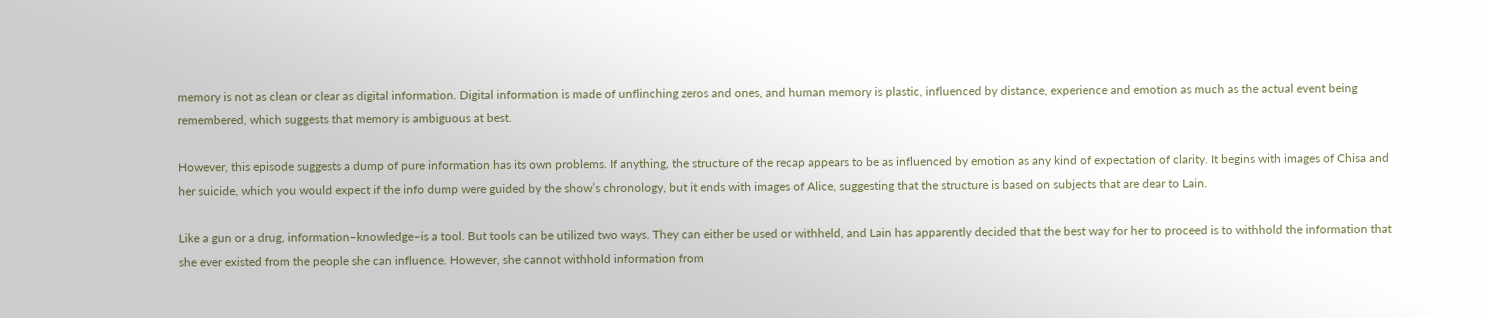memory is not as clean or clear as digital information. Digital information is made of unflinching zeros and ones, and human memory is plastic, influenced by distance, experience and emotion as much as the actual event being remembered, which suggests that memory is ambiguous at best.

However, this episode suggests a dump of pure information has its own problems. If anything, the structure of the recap appears to be as influenced by emotion as any kind of expectation of clarity. It begins with images of Chisa and her suicide, which you would expect if the info dump were guided by the show’s chronology, but it ends with images of Alice, suggesting that the structure is based on subjects that are dear to Lain.

Like a gun or a drug, information–knowledge–is a tool. But tools can be utilized two ways. They can either be used or withheld, and Lain has apparently decided that the best way for her to proceed is to withhold the information that she ever existed from the people she can influence. However, she cannot withhold information from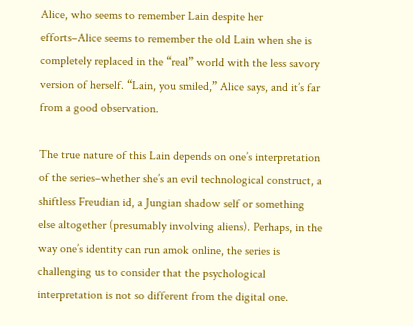Alice, who seems to remember Lain despite her efforts–Alice seems to remember the old Lain when she is completely replaced in the “real” world with the less savory version of herself. “Lain, you smiled,” Alice says, and it’s far from a good observation.

The true nature of this Lain depends on one’s interpretation of the series–whether she’s an evil technological construct, a shiftless Freudian id, a Jungian shadow self or something else altogether (presumably involving aliens). Perhaps, in the way one’s identity can run amok online, the series is challenging us to consider that the psychological interpretation is not so different from the digital one.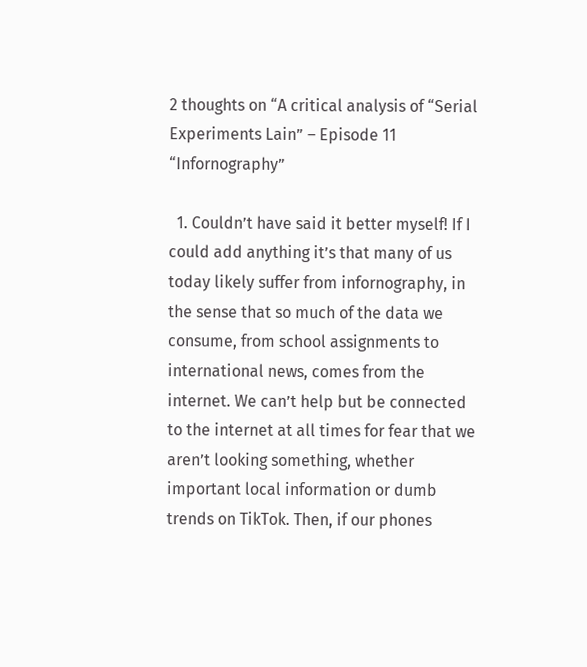2 thoughts on “A critical analysis of “Serial Experiments Lain” – Episode 11 “Infornography”

  1. Couldn’t have said it better myself! If I could add anything it’s that many of us today likely suffer from infornography, in the sense that so much of the data we consume, from school assignments to international news, comes from the internet. We can’t help but be connected to the internet at all times for fear that we aren’t looking something, whether important local information or dumb trends on TikTok. Then, if our phones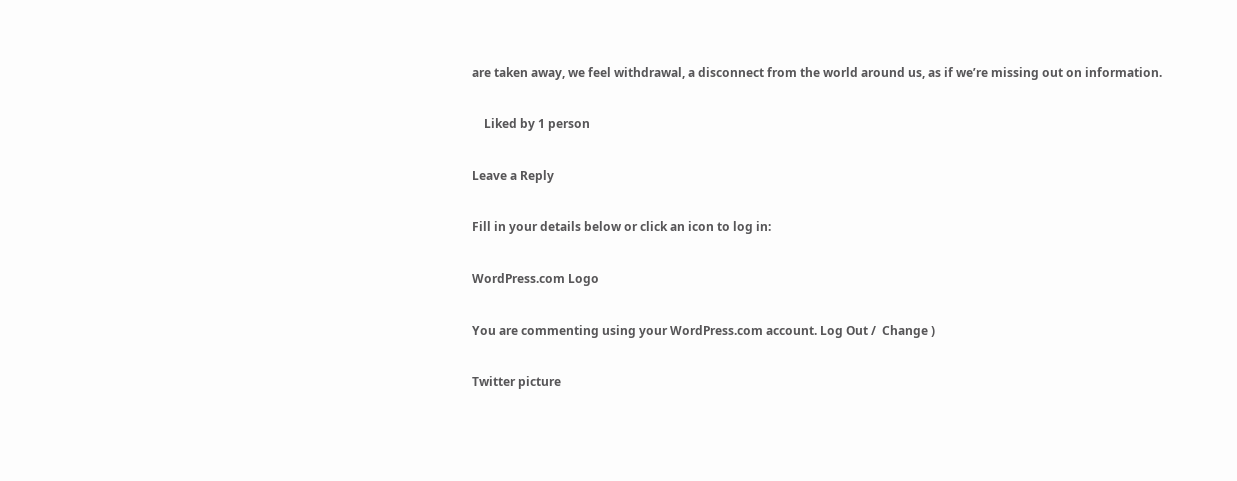are taken away, we feel withdrawal, a disconnect from the world around us, as if we’re missing out on information.

    Liked by 1 person

Leave a Reply

Fill in your details below or click an icon to log in:

WordPress.com Logo

You are commenting using your WordPress.com account. Log Out /  Change )

Twitter picture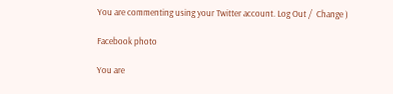You are commenting using your Twitter account. Log Out /  Change )

Facebook photo

You are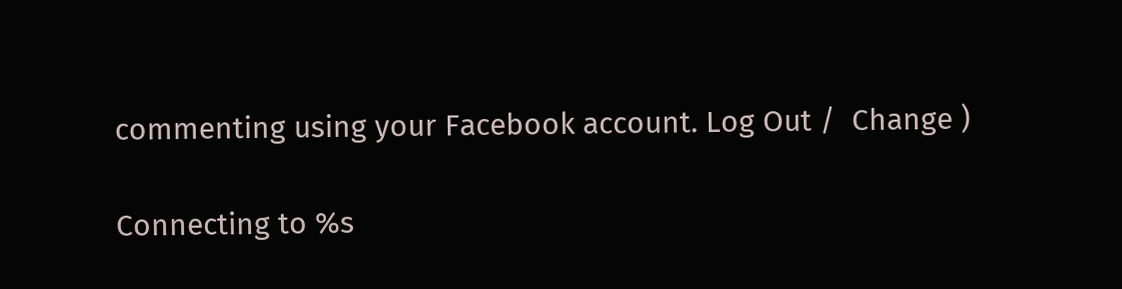commenting using your Facebook account. Log Out /  Change )

Connecting to %s